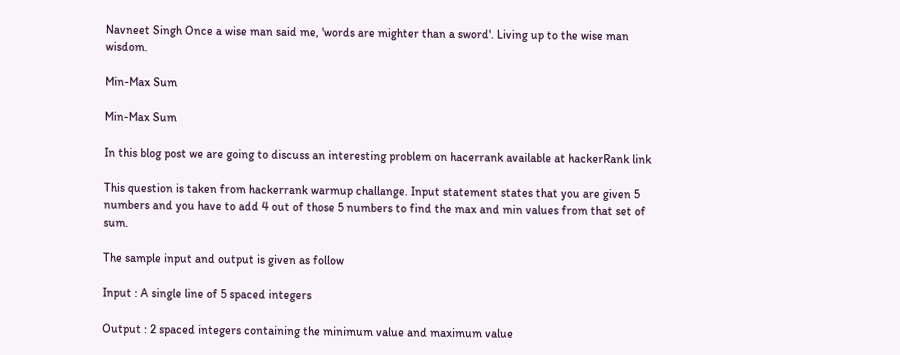Navneet Singh Once a wise man said me, 'words are mighter than a sword'. Living up to the wise man wisdom.

Min-Max Sum

Min-Max Sum

In this blog post we are going to discuss an interesting problem on hacerrank available at hackerRank link

This question is taken from hackerrank warmup challange. Input statement states that you are given 5 numbers and you have to add 4 out of those 5 numbers to find the max and min values from that set of sum.

The sample input and output is given as follow

Input : A single line of 5 spaced integers

Output : 2 spaced integers containing the minimum value and maximum value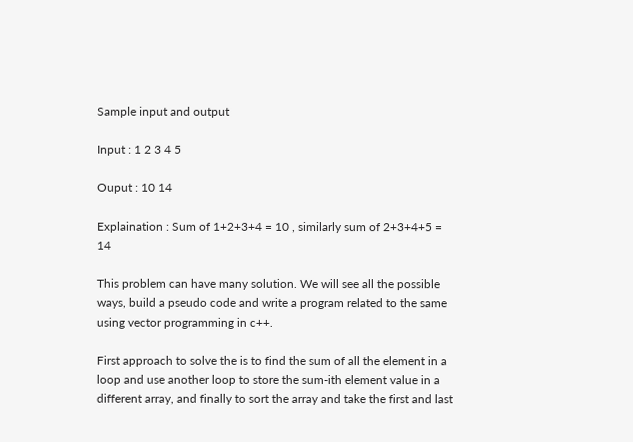Sample input and output

Input : 1 2 3 4 5

Ouput : 10 14

Explaination : Sum of 1+2+3+4 = 10 , similarly sum of 2+3+4+5 = 14

This problem can have many solution. We will see all the possible ways, build a pseudo code and write a program related to the same using vector programming in c++.

First approach to solve the is to find the sum of all the element in a loop and use another loop to store the sum-ith element value in a different array, and finally to sort the array and take the first and last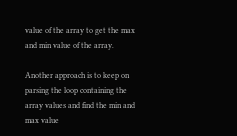value of the array to get the max and min value of the array.

Another approach is to keep on parsing the loop containing the array values and find the min and max value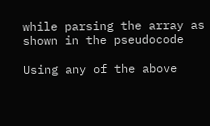while parsing the array as shown in the pseudocode

Using any of the above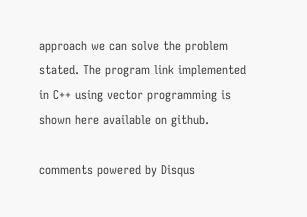approach we can solve the problem stated. The program link implemented in C++ using vector programming is shown here available on github.

comments powered by Disqus